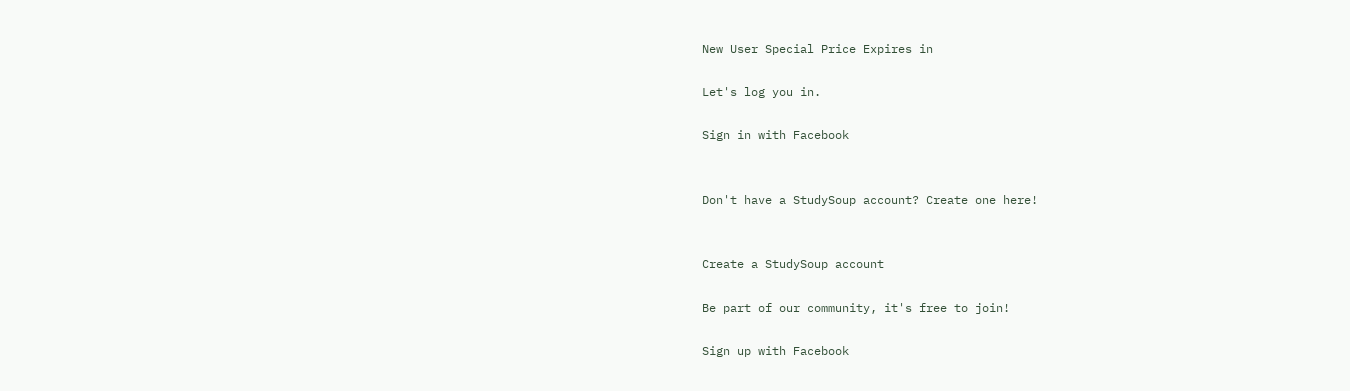New User Special Price Expires in

Let's log you in.

Sign in with Facebook


Don't have a StudySoup account? Create one here!


Create a StudySoup account

Be part of our community, it's free to join!

Sign up with Facebook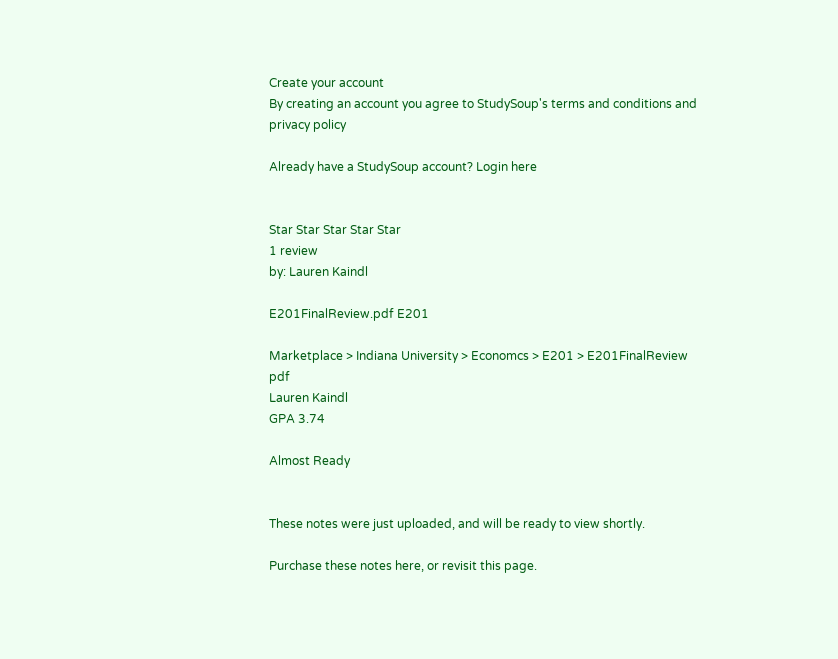Create your account
By creating an account you agree to StudySoup's terms and conditions and privacy policy

Already have a StudySoup account? Login here


Star Star Star Star Star
1 review
by: Lauren Kaindl

E201FinalReview.pdf E201

Marketplace > Indiana University > Economcs > E201 > E201FinalReview pdf
Lauren Kaindl
GPA 3.74

Almost Ready


These notes were just uploaded, and will be ready to view shortly.

Purchase these notes here, or revisit this page.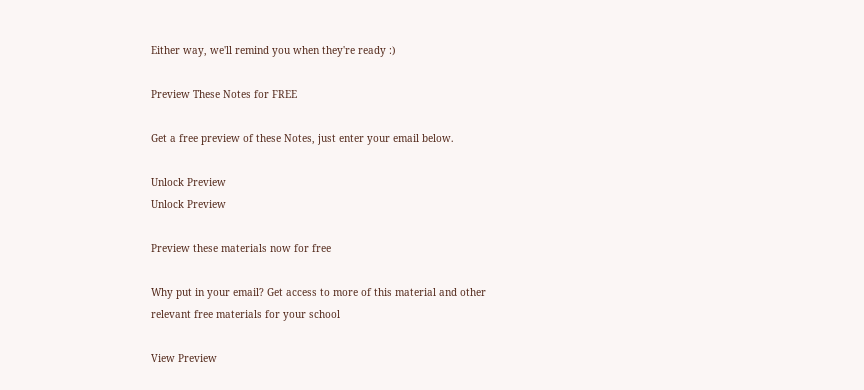Either way, we'll remind you when they're ready :)

Preview These Notes for FREE

Get a free preview of these Notes, just enter your email below.

Unlock Preview
Unlock Preview

Preview these materials now for free

Why put in your email? Get access to more of this material and other relevant free materials for your school

View Preview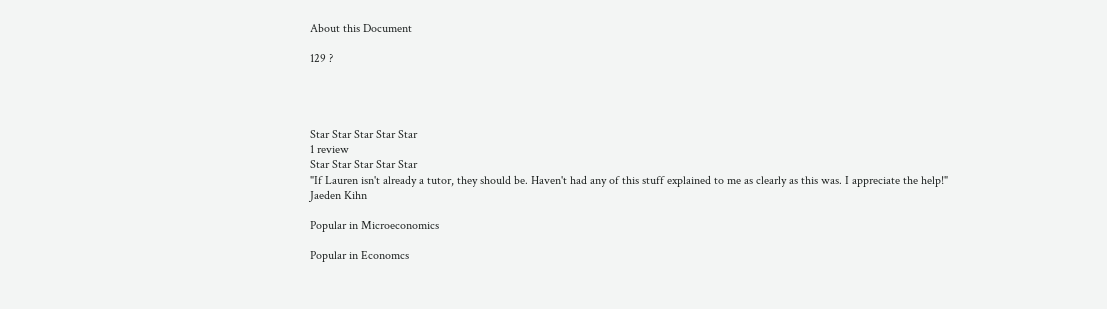About this Document

129 ?




Star Star Star Star Star
1 review
Star Star Star Star Star
"If Lauren isn't already a tutor, they should be. Haven't had any of this stuff explained to me as clearly as this was. I appreciate the help!"
Jaeden Kihn

Popular in Microeconomics

Popular in Economcs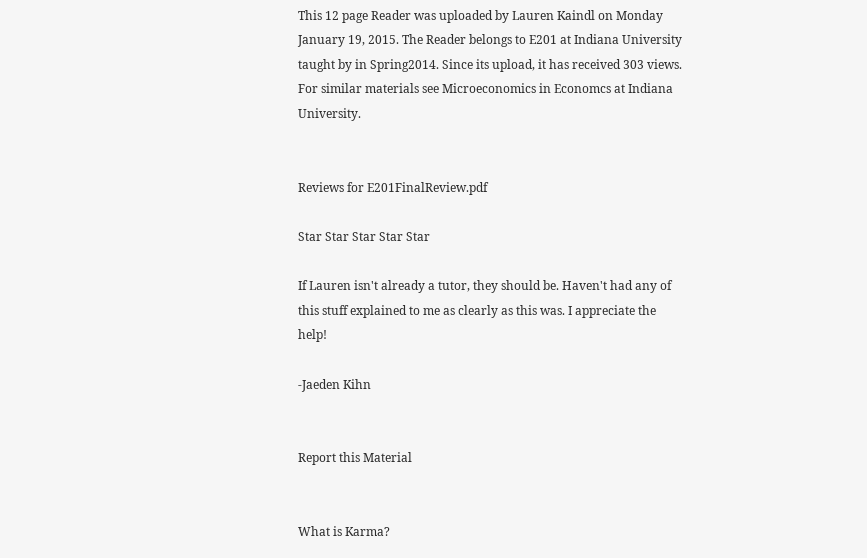This 12 page Reader was uploaded by Lauren Kaindl on Monday January 19, 2015. The Reader belongs to E201 at Indiana University taught by in Spring2014. Since its upload, it has received 303 views. For similar materials see Microeconomics in Economcs at Indiana University.


Reviews for E201FinalReview.pdf

Star Star Star Star Star

If Lauren isn't already a tutor, they should be. Haven't had any of this stuff explained to me as clearly as this was. I appreciate the help!

-Jaeden Kihn


Report this Material


What is Karma?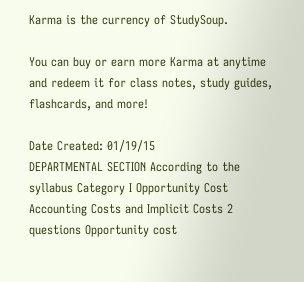Karma is the currency of StudySoup.

You can buy or earn more Karma at anytime and redeem it for class notes, study guides, flashcards, and more!

Date Created: 01/19/15
DEPARTMENTAL SECTION According to the syllabus Category I Opportunity Cost Accounting Costs and Implicit Costs 2 questions Opportunity cost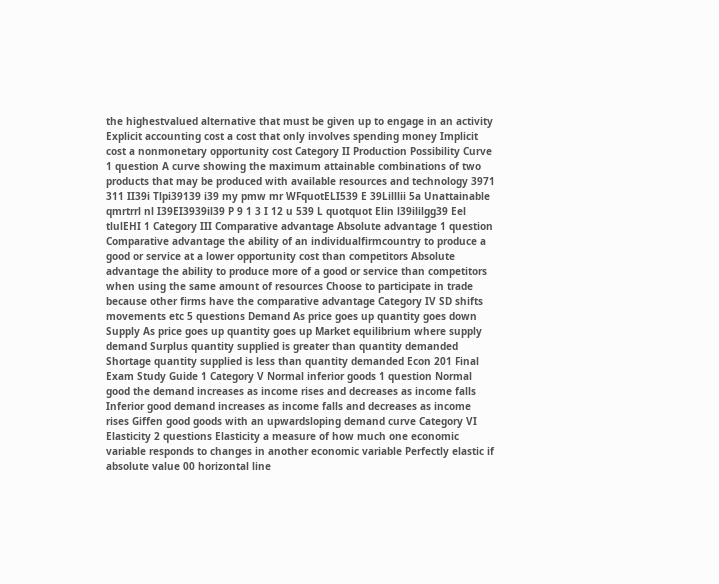the highestvalued alternative that must be given up to engage in an activity Explicit accounting cost a cost that only involves spending money Implicit cost a nonmonetary opportunity cost Category II Production Possibility Curve 1 question A curve showing the maximum attainable combinations of two products that may be produced with available resources and technology 3971 311 II39i Tlpi39139 i39 my pmw mr WFquotELI539 E 39Lilllii 5a Unattainable qmrtrrl nl I39EI3939il39 P 9 1 3 I 12 u 539 L quotquot Elin l39ililgg39 Eel tlulEHI 1 Category III Comparative advantage Absolute advantage 1 question Comparative advantage the ability of an individualfirmcountry to produce a good or service at a lower opportunity cost than competitors Absolute advantage the ability to produce more of a good or service than competitors when using the same amount of resources Choose to participate in trade because other firms have the comparative advantage Category IV SD shifts movements etc 5 questions Demand As price goes up quantity goes down Supply As price goes up quantity goes up Market equilibrium where supply demand Surplus quantity supplied is greater than quantity demanded Shortage quantity supplied is less than quantity demanded Econ 201 Final Exam Study Guide 1 Category V Normal inferior goods 1 question Normal good the demand increases as income rises and decreases as income falls Inferior good demand increases as income falls and decreases as income rises Giffen good goods with an upwardsloping demand curve Category VI Elasticity 2 questions Elasticity a measure of how much one economic variable responds to changes in another economic variable Perfectly elastic if absolute value 00 horizontal line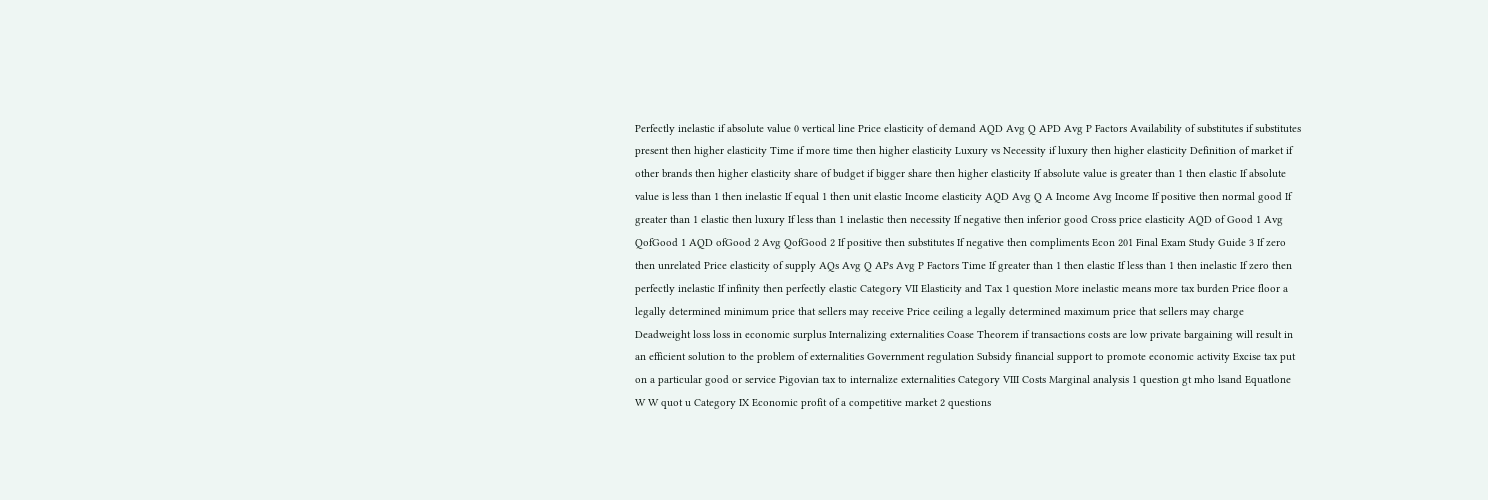Perfectly inelastic if absolute value 0 vertical line Price elasticity of demand AQD Avg Q APD Avg P Factors Availability of substitutes if substitutes present then higher elasticity Time if more time then higher elasticity Luxury vs Necessity if luxury then higher elasticity Definition of market if other brands then higher elasticity share of budget if bigger share then higher elasticity If absolute value is greater than 1 then elastic If absolute value is less than 1 then inelastic If equal 1 then unit elastic Income elasticity AQD Avg Q A Income Avg Income If positive then normal good If greater than 1 elastic then luxury If less than 1 inelastic then necessity If negative then inferior good Cross price elasticity AQD of Good 1 Avg QofGood 1 AQD ofGood 2 Avg QofGood 2 If positive then substitutes If negative then compliments Econ 201 Final Exam Study Guide 3 If zero then unrelated Price elasticity of supply AQs Avg Q APs Avg P Factors Time If greater than 1 then elastic If less than 1 then inelastic If zero then perfectly inelastic If infinity then perfectly elastic Category VII Elasticity and Tax 1 question More inelastic means more tax burden Price floor a legally determined minimum price that sellers may receive Price ceiling a legally determined maximum price that sellers may charge Deadweight loss loss in economic surplus Internalizing externalities Coase Theorem if transactions costs are low private bargaining will result in an efficient solution to the problem of externalities Government regulation Subsidy financial support to promote economic activity Excise tax put on a particular good or service Pigovian tax to internalize externalities Category VIII Costs Marginal analysis 1 question gt mho lsand Equatlone W W quot u Category IX Economic profit of a competitive market 2 questions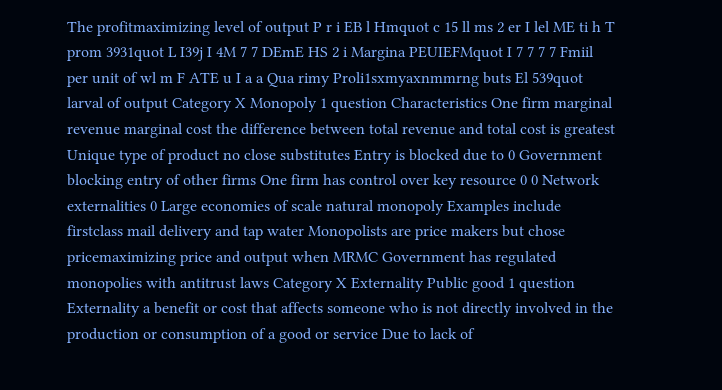The profitmaximizing level of output P r i EB l Hmquot c 15 ll ms 2 er I lel ME ti h T prom 3931quot L I39j I 4M 7 7 DEmE HS 2 i Margina PEUIEFMquot I 7 7 7 7 Fmiil per unit of wl m F ATE u I a a Qua rimy Proli1sxmyaxnmmrng buts El 539quot larval of output Category X Monopoly 1 question Characteristics One firm marginal revenue marginal cost the difference between total revenue and total cost is greatest Unique type of product no close substitutes Entry is blocked due to 0 Government blocking entry of other firms One firm has control over key resource 0 0 Network externalities 0 Large economies of scale natural monopoly Examples include firstclass mail delivery and tap water Monopolists are price makers but chose pricemaximizing price and output when MRMC Government has regulated monopolies with antitrust laws Category X Externality Public good 1 question Externality a benefit or cost that affects someone who is not directly involved in the production or consumption of a good or service Due to lack of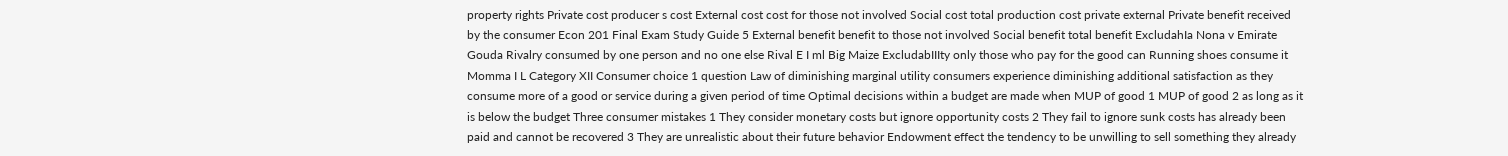property rights Private cost producer s cost External cost cost for those not involved Social cost total production cost private external Private benefit received by the consumer Econ 201 Final Exam Study Guide 5 External benefit benefit to those not involved Social benefit total benefit ExcludahIa Nona v Emirate Gouda Rivalry consumed by one person and no one else Rival E I ml Big Maize ExcludabIIIty only those who pay for the good can Running shoes consume it Momma I L Category XII Consumer choice 1 question Law of diminishing marginal utility consumers experience diminishing additional satisfaction as they consume more of a good or service during a given period of time Optimal decisions within a budget are made when MUP of good 1 MUP of good 2 as long as it is below the budget Three consumer mistakes 1 They consider monetary costs but ignore opportunity costs 2 They fail to ignore sunk costs has already been paid and cannot be recovered 3 They are unrealistic about their future behavior Endowment effect the tendency to be unwilling to sell something they already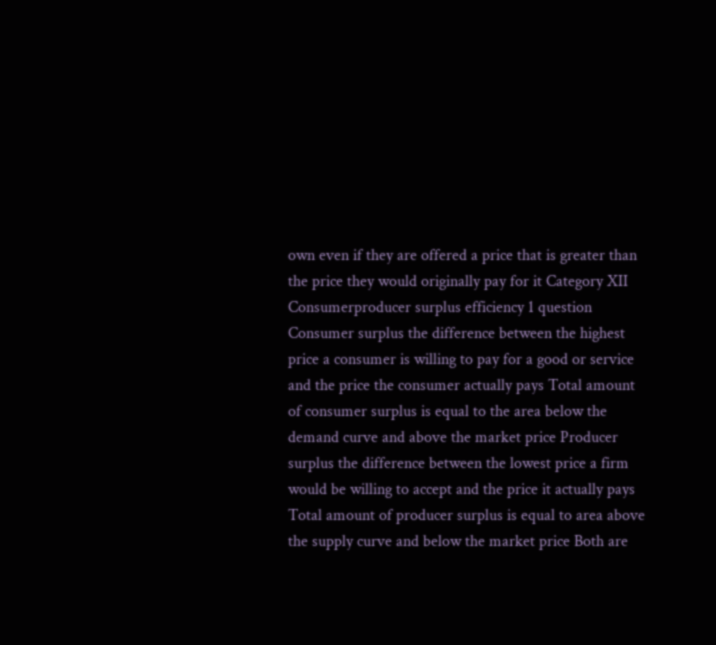own even if they are offered a price that is greater than the price they would originally pay for it Category XII Consumerproducer surplus efficiency 1 question Consumer surplus the difference between the highest price a consumer is willing to pay for a good or service and the price the consumer actually pays Total amount of consumer surplus is equal to the area below the demand curve and above the market price Producer surplus the difference between the lowest price a firm would be willing to accept and the price it actually pays Total amount of producer surplus is equal to area above the supply curve and below the market price Both are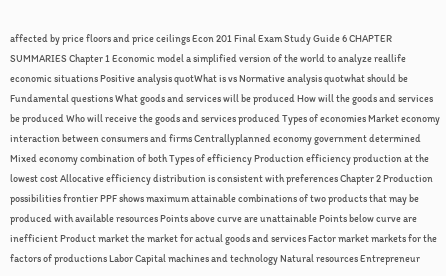affected by price floors and price ceilings Econ 201 Final Exam Study Guide 6 CHAPTER SUMMARIES Chapter 1 Economic model a simplified version of the world to analyze reallife economic situations Positive analysis quotWhat is vs Normative analysis quotwhat should be Fundamental questions What goods and services will be produced How will the goods and services be produced Who will receive the goods and services produced Types of economies Market economy interaction between consumers and firms Centrallyplanned economy government determined Mixed economy combination of both Types of efficiency Production efficiency production at the lowest cost Allocative efficiency distribution is consistent with preferences Chapter 2 Production possibilities frontier PPF shows maximum attainable combinations of two products that may be produced with available resources Points above curve are unattainable Points below curve are inefficient Product market the market for actual goods and services Factor market markets for the factors of productions Labor Capital machines and technology Natural resources Entrepreneur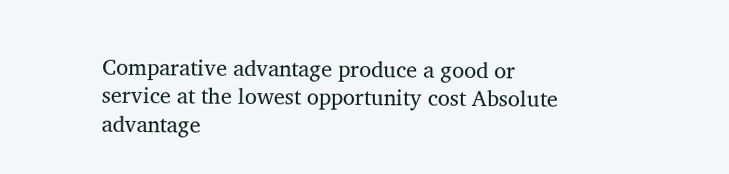Comparative advantage produce a good or service at the lowest opportunity cost Absolute advantage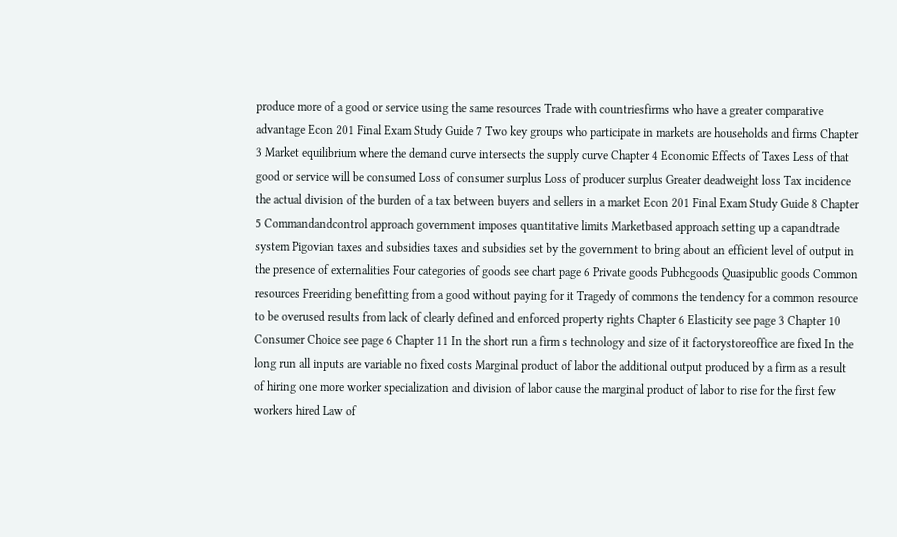produce more of a good or service using the same resources Trade with countriesfirms who have a greater comparative advantage Econ 201 Final Exam Study Guide 7 Two key groups who participate in markets are households and firms Chapter 3 Market equilibrium where the demand curve intersects the supply curve Chapter 4 Economic Effects of Taxes Less of that good or service will be consumed Loss of consumer surplus Loss of producer surplus Greater deadweight loss Tax incidence the actual division of the burden of a tax between buyers and sellers in a market Econ 201 Final Exam Study Guide 8 Chapter 5 Commandandcontrol approach government imposes quantitative limits Marketbased approach setting up a capandtrade system Pigovian taxes and subsidies taxes and subsidies set by the government to bring about an efficient level of output in the presence of externalities Four categories of goods see chart page 6 Private goods Pubhcgoods Quasipublic goods Common resources Freeriding benefitting from a good without paying for it Tragedy of commons the tendency for a common resource to be overused results from lack of clearly defined and enforced property rights Chapter 6 Elasticity see page 3 Chapter 10 Consumer Choice see page 6 Chapter 11 In the short run a firm s technology and size of it factorystoreoffice are fixed In the long run all inputs are variable no fixed costs Marginal product of labor the additional output produced by a firm as a result of hiring one more worker specialization and division of labor cause the marginal product of labor to rise for the first few workers hired Law of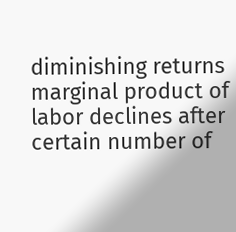diminishing returns marginal product of labor declines after certain number of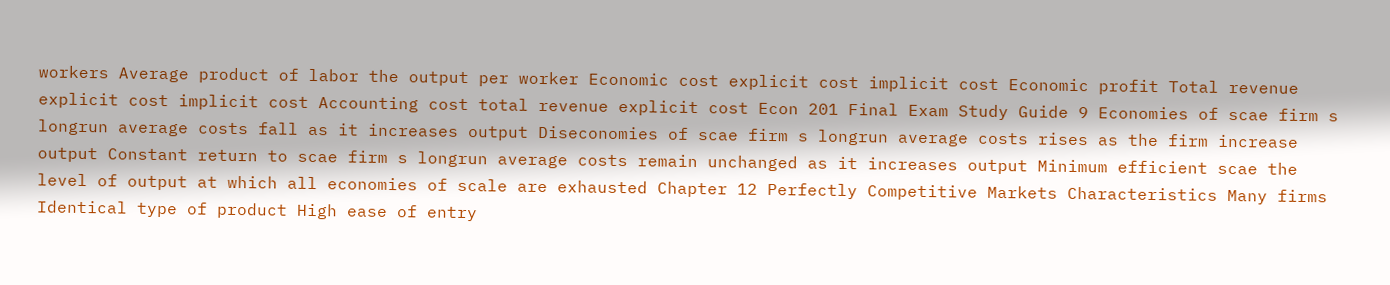workers Average product of labor the output per worker Economic cost explicit cost implicit cost Economic profit Total revenue explicit cost implicit cost Accounting cost total revenue explicit cost Econ 201 Final Exam Study Guide 9 Economies of scae firm s longrun average costs fall as it increases output Diseconomies of scae firm s longrun average costs rises as the firm increase output Constant return to scae firm s longrun average costs remain unchanged as it increases output Minimum efficient scae the level of output at which all economies of scale are exhausted Chapter 12 Perfectly Competitive Markets Characteristics Many firms Identical type of product High ease of entry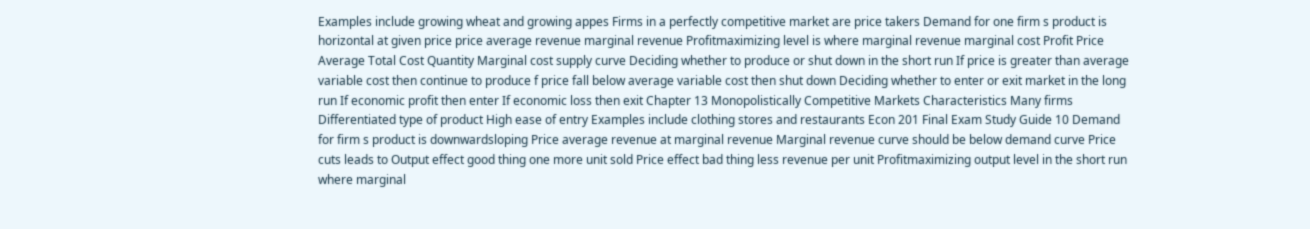Examples include growing wheat and growing appes Firms in a perfectly competitive market are price takers Demand for one firm s product is horizontal at given price price average revenue marginal revenue Profitmaximizing level is where marginal revenue marginal cost Profit Price Average Total Cost Quantity Marginal cost supply curve Deciding whether to produce or shut down in the short run If price is greater than average variable cost then continue to produce f price fall below average variable cost then shut down Deciding whether to enter or exit market in the long run If economic profit then enter If economic loss then exit Chapter 13 Monopolistically Competitive Markets Characteristics Many firms Differentiated type of product High ease of entry Examples include clothing stores and restaurants Econ 201 Final Exam Study Guide 10 Demand for firm s product is downwardsloping Price average revenue at marginal revenue Marginal revenue curve should be below demand curve Price cuts leads to Output effect good thing one more unit sold Price effect bad thing less revenue per unit Profitmaximizing output level in the short run where marginal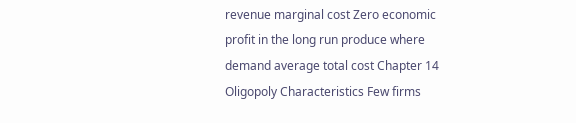revenue marginal cost Zero economic profit in the long run produce where demand average total cost Chapter 14 Oligopoly Characteristics Few firms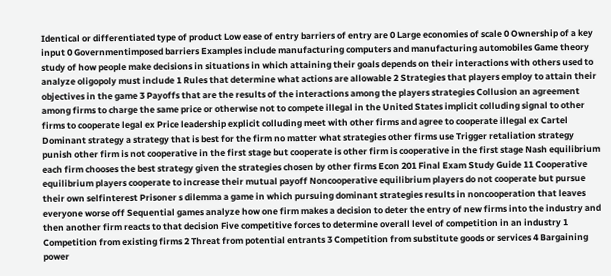Identical or differentiated type of product Low ease of entry barriers of entry are 0 Large economies of scale 0 Ownership of a key input 0 Governmentimposed barriers Examples include manufacturing computers and manufacturing automobiles Game theory study of how people make decisions in situations in which attaining their goals depends on their interactions with others used to analyze oligopoly must include 1 Rules that determine what actions are allowable 2 Strategies that players employ to attain their objectives in the game 3 Payoffs that are the results of the interactions among the players strategies Collusion an agreement among firms to charge the same price or otherwise not to compete illegal in the United States implicit colluding signal to other firms to cooperate legal ex Price leadership explicit colluding meet with other firms and agree to cooperate illegal ex Cartel Dominant strategy a strategy that is best for the firm no matter what strategies other firms use Trigger retaliation strategy punish other firm is not cooperative in the first stage but cooperate is other firm is cooperative in the first stage Nash equilibrium each firm chooses the best strategy given the strategies chosen by other firms Econ 201 Final Exam Study Guide 11 Cooperative equilibrium players cooperate to increase their mutual payoff Noncooperative equilibrium players do not cooperate but pursue their own selfinterest Prisoner s dilemma a game in which pursuing dominant strategies results in noncooperation that leaves everyone worse off Sequential games analyze how one firm makes a decision to deter the entry of new firms into the industry and then another firm reacts to that decision Five competitive forces to determine overall level of competition in an industry 1 Competition from existing firms 2 Threat from potential entrants 3 Competition from substitute goods or services 4 Bargaining power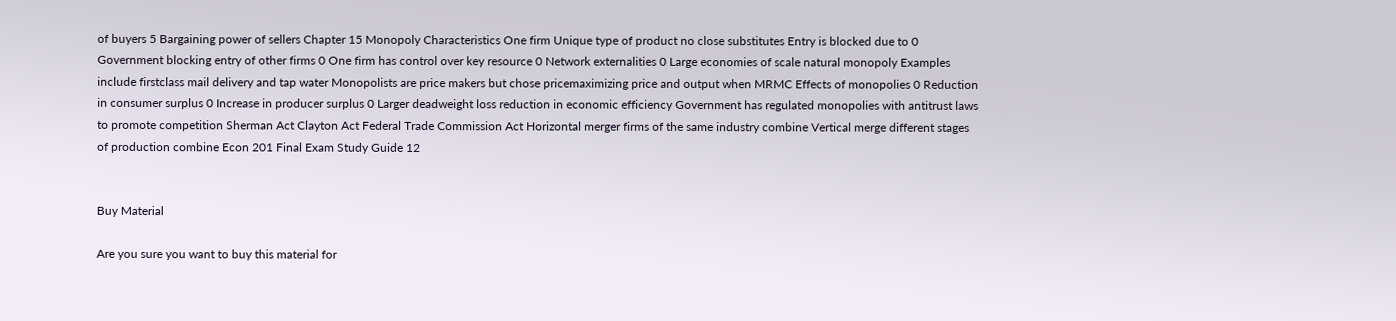of buyers 5 Bargaining power of sellers Chapter 15 Monopoly Characteristics One firm Unique type of product no close substitutes Entry is blocked due to 0 Government blocking entry of other firms 0 One firm has control over key resource 0 Network externalities 0 Large economies of scale natural monopoly Examples include firstclass mail delivery and tap water Monopolists are price makers but chose pricemaximizing price and output when MRMC Effects of monopolies 0 Reduction in consumer surplus 0 Increase in producer surplus 0 Larger deadweight loss reduction in economic efficiency Government has regulated monopolies with antitrust laws to promote competition Sherman Act Clayton Act Federal Trade Commission Act Horizontal merger firms of the same industry combine Vertical merge different stages of production combine Econ 201 Final Exam Study Guide 12


Buy Material

Are you sure you want to buy this material for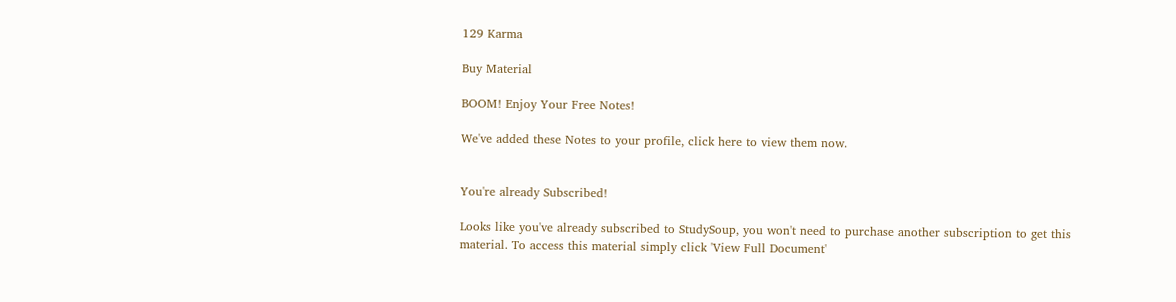129 Karma

Buy Material

BOOM! Enjoy Your Free Notes!

We've added these Notes to your profile, click here to view them now.


You're already Subscribed!

Looks like you've already subscribed to StudySoup, you won't need to purchase another subscription to get this material. To access this material simply click 'View Full Document'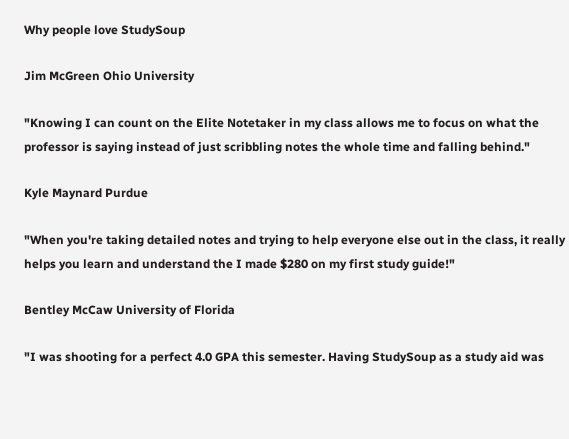Why people love StudySoup

Jim McGreen Ohio University

"Knowing I can count on the Elite Notetaker in my class allows me to focus on what the professor is saying instead of just scribbling notes the whole time and falling behind."

Kyle Maynard Purdue

"When you're taking detailed notes and trying to help everyone else out in the class, it really helps you learn and understand the I made $280 on my first study guide!"

Bentley McCaw University of Florida

"I was shooting for a perfect 4.0 GPA this semester. Having StudySoup as a study aid was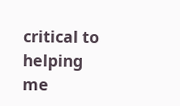critical to helping me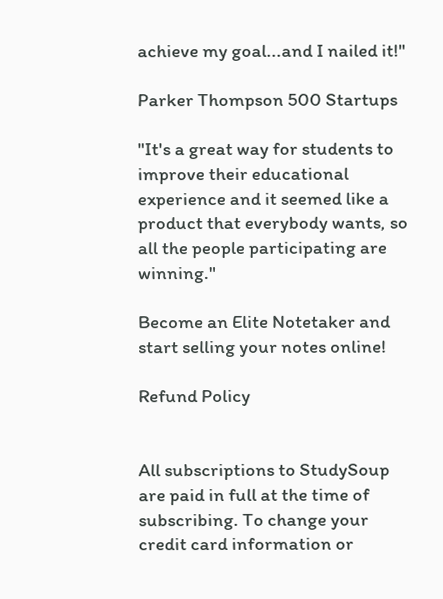achieve my goal...and I nailed it!"

Parker Thompson 500 Startups

"It's a great way for students to improve their educational experience and it seemed like a product that everybody wants, so all the people participating are winning."

Become an Elite Notetaker and start selling your notes online!

Refund Policy


All subscriptions to StudySoup are paid in full at the time of subscribing. To change your credit card information or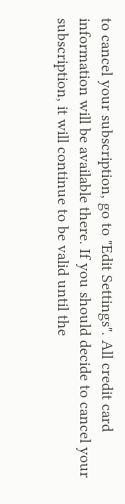to cancel your subscription, go to "Edit Settings". All credit card information will be available there. If you should decide to cancel your subscription, it will continue to be valid until the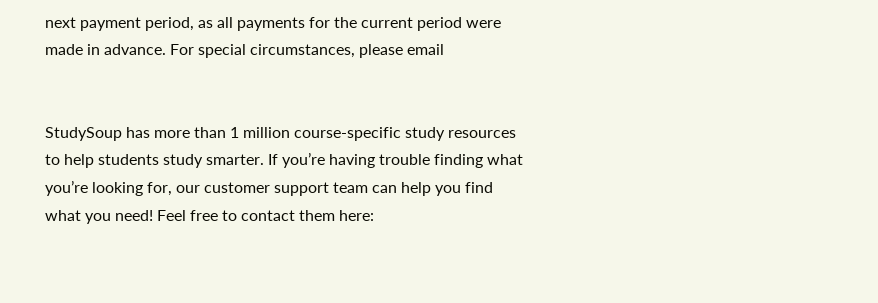next payment period, as all payments for the current period were made in advance. For special circumstances, please email


StudySoup has more than 1 million course-specific study resources to help students study smarter. If you’re having trouble finding what you’re looking for, our customer support team can help you find what you need! Feel free to contact them here: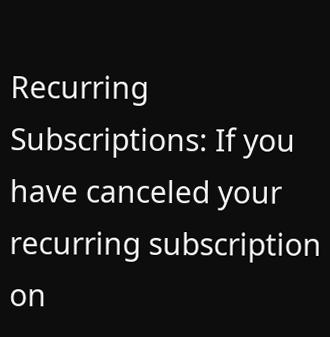Recurring Subscriptions: If you have canceled your recurring subscription on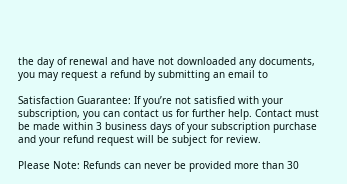the day of renewal and have not downloaded any documents, you may request a refund by submitting an email to

Satisfaction Guarantee: If you’re not satisfied with your subscription, you can contact us for further help. Contact must be made within 3 business days of your subscription purchase and your refund request will be subject for review.

Please Note: Refunds can never be provided more than 30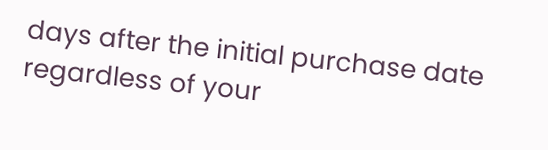days after the initial purchase date regardless of your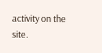activity on the site.